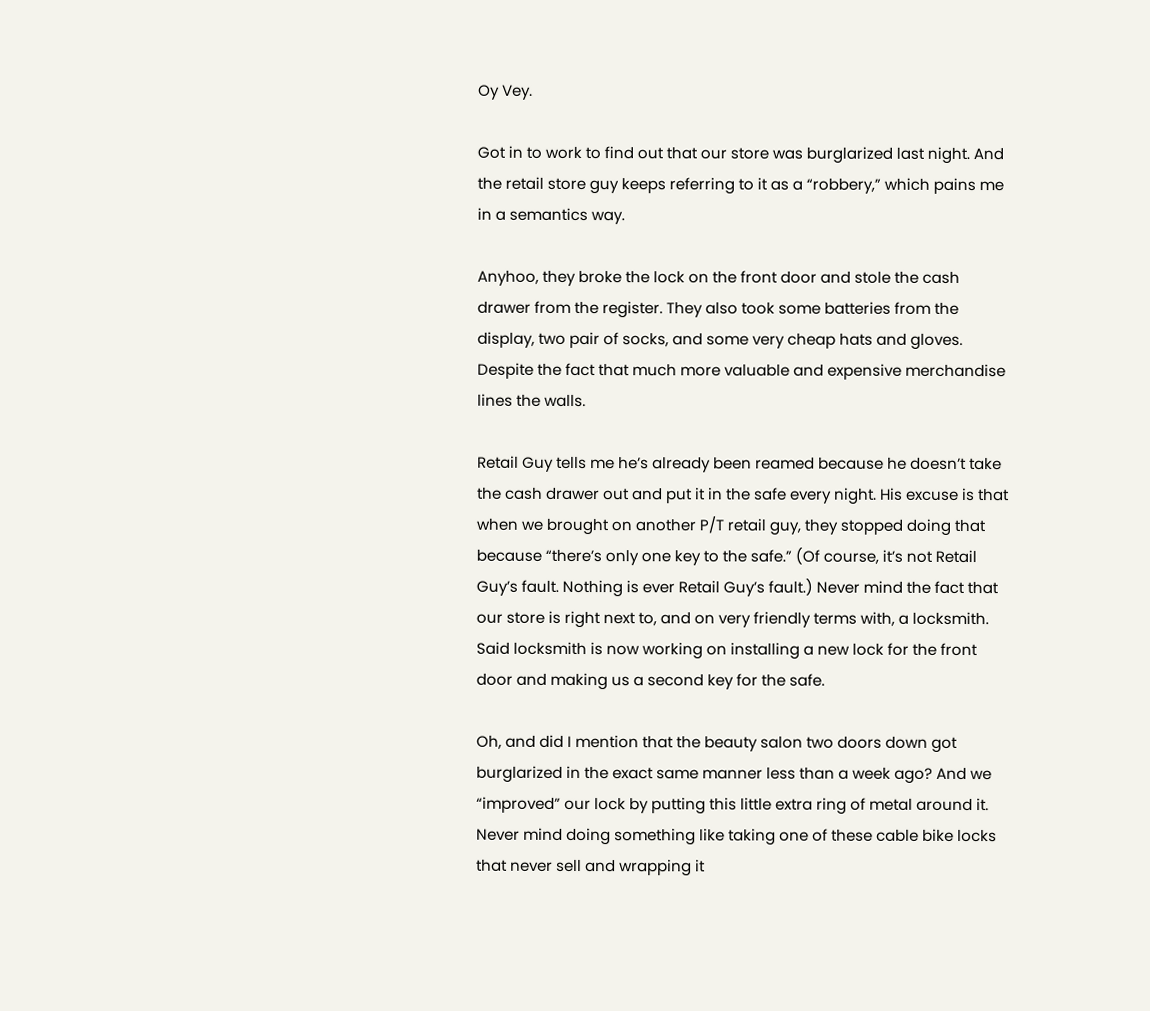Oy Vey.

Got in to work to find out that our store was burglarized last night. And the retail store guy keeps referring to it as a “robbery,” which pains me in a semantics way.

Anyhoo, they broke the lock on the front door and stole the cash drawer from the register. They also took some batteries from the display, two pair of socks, and some very cheap hats and gloves. Despite the fact that much more valuable and expensive merchandise lines the walls.

Retail Guy tells me he’s already been reamed because he doesn’t take the cash drawer out and put it in the safe every night. His excuse is that when we brought on another P/T retail guy, they stopped doing that because “there’s only one key to the safe.” (Of course, it’s not Retail Guy’s fault. Nothing is ever Retail Guy’s fault.) Never mind the fact that our store is right next to, and on very friendly terms with, a locksmith. Said locksmith is now working on installing a new lock for the front door and making us a second key for the safe.

Oh, and did I mention that the beauty salon two doors down got burglarized in the exact same manner less than a week ago? And we “improved” our lock by putting this little extra ring of metal around it. Never mind doing something like taking one of these cable bike locks that never sell and wrapping it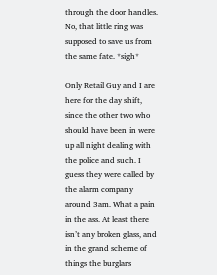through the door handles. No, that little ring was supposed to save us from the same fate. *sigh*

Only Retail Guy and I are here for the day shift, since the other two who should have been in were up all night dealing with the police and such. I guess they were called by the alarm company around 3am. What a pain in the ass. At least there isn’t any broken glass, and in the grand scheme of things the burglars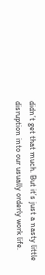didn’t get that much. But it’s just a nasty little disruption into our usually orderly work life.